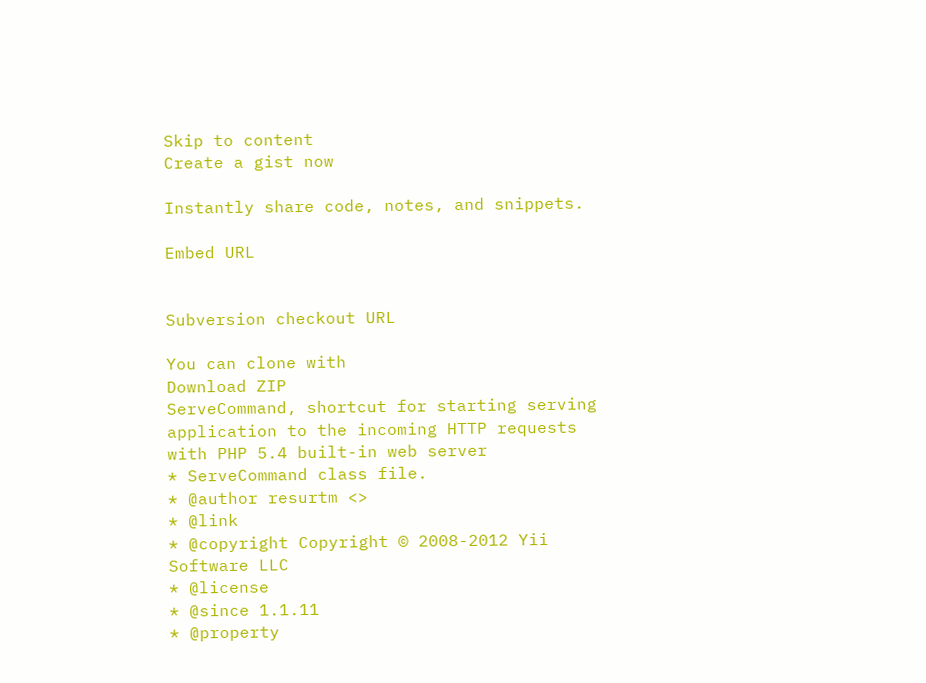Skip to content
Create a gist now

Instantly share code, notes, and snippets.

Embed URL


Subversion checkout URL

You can clone with
Download ZIP
ServeCommand, shortcut for starting serving application to the incoming HTTP requests with PHP 5.4 built-in web server
* ServeCommand class file.
* @author resurtm <>
* @link
* @copyright Copyright © 2008-2012 Yii Software LLC
* @license
* @since 1.1.11
* @property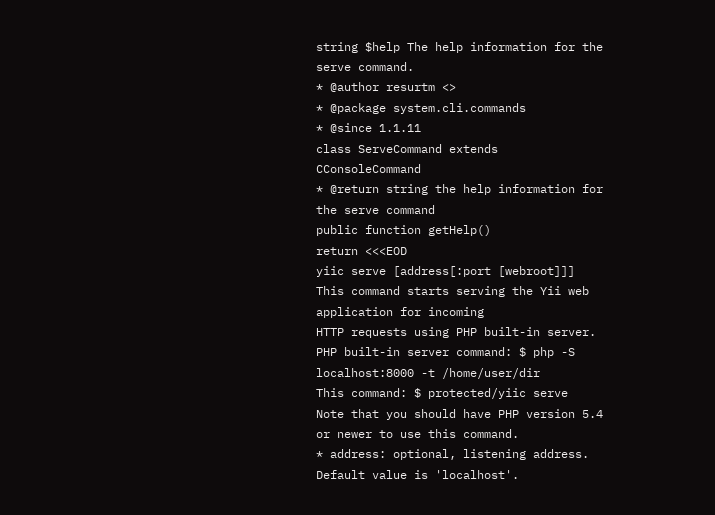string $help The help information for the serve command.
* @author resurtm <>
* @package system.cli.commands
* @since 1.1.11
class ServeCommand extends CConsoleCommand
* @return string the help information for the serve command
public function getHelp()
return <<<EOD
yiic serve [address[:port [webroot]]]
This command starts serving the Yii web application for incoming
HTTP requests using PHP built-in server.
PHP built-in server command: $ php -S localhost:8000 -t /home/user/dir
This command: $ protected/yiic serve
Note that you should have PHP version 5.4 or newer to use this command.
* address: optional, listening address. Default value is 'localhost'.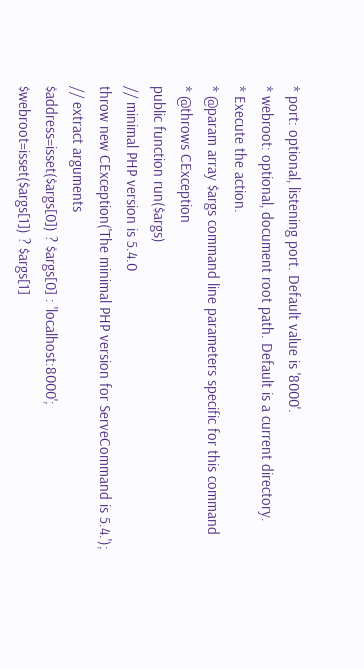* port: optional, listening port. Default value is '8000'.
* webroot: optional, document root path. Default is a current directory.
* Execute the action.
* @param array $args command line parameters specific for this command
* @throws CException
public function run($args)
// minimal PHP version is 5.4.0
throw new CException('The minimal PHP version for ServeCommand is 5.4.');
// extract arguments
$address=isset($args[0]) ? $args[0] : 'localhost:8000';
$webroot=isset($args[1]) ? $args[1]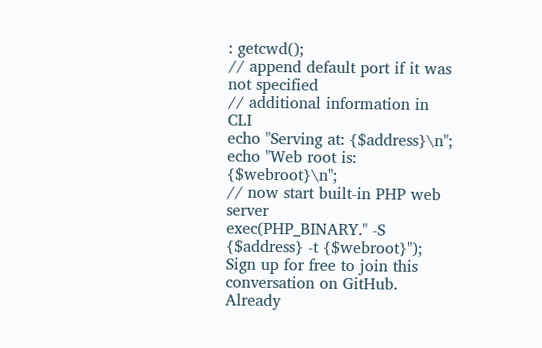: getcwd();
// append default port if it was not specified
// additional information in CLI
echo "Serving at: {$address}\n";
echo "Web root is: {$webroot}\n";
// now start built-in PHP web server
exec(PHP_BINARY." -S {$address} -t {$webroot}");
Sign up for free to join this conversation on GitHub. Already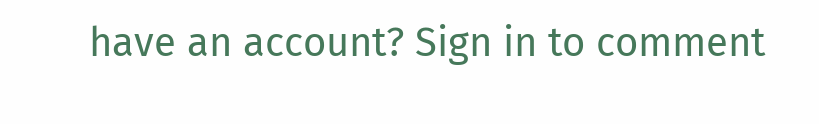have an account? Sign in to comment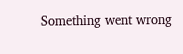Something went wrong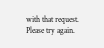with that request. Please try again.